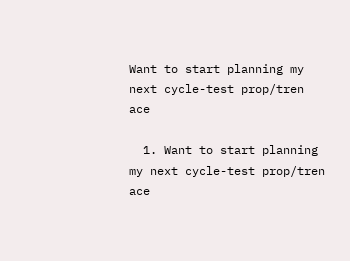Want to start planning my next cycle-test prop/tren ace

  1. Want to start planning my next cycle-test prop/tren ace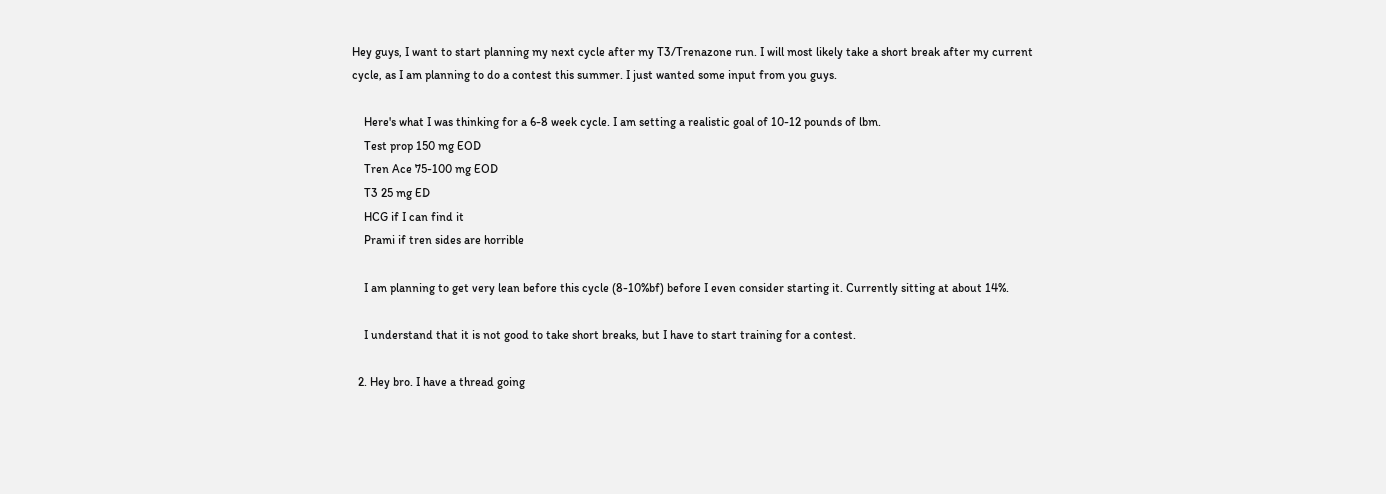Hey guys, I want to start planning my next cycle after my T3/Trenazone run. I will most likely take a short break after my current cycle, as I am planning to do a contest this summer. I just wanted some input from you guys.

    Here's what I was thinking for a 6-8 week cycle. I am setting a realistic goal of 10-12 pounds of lbm.
    Test prop 150 mg EOD
    Tren Ace 75-100 mg EOD
    T3 25 mg ED
    HCG if I can find it
    Prami if tren sides are horrible

    I am planning to get very lean before this cycle (8-10%bf) before I even consider starting it. Currently sitting at about 14%.

    I understand that it is not good to take short breaks, but I have to start training for a contest.

  2. Hey bro. I have a thread going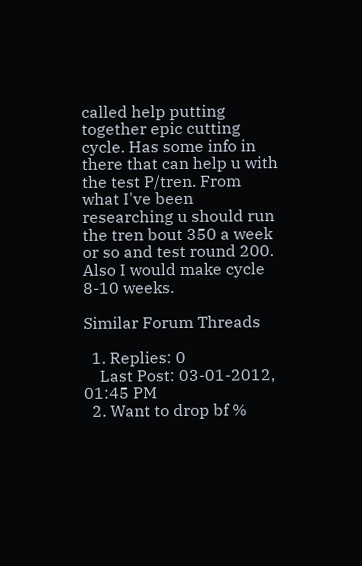called help putting together epic cutting cycle. Has some info in there that can help u with the test P/tren. From what I've been researching u should run the tren bout 350 a week or so and test round 200. Also I would make cycle 8-10 weeks.

Similar Forum Threads

  1. Replies: 0
    Last Post: 03-01-2012, 01:45 PM
  2. Want to drop bf %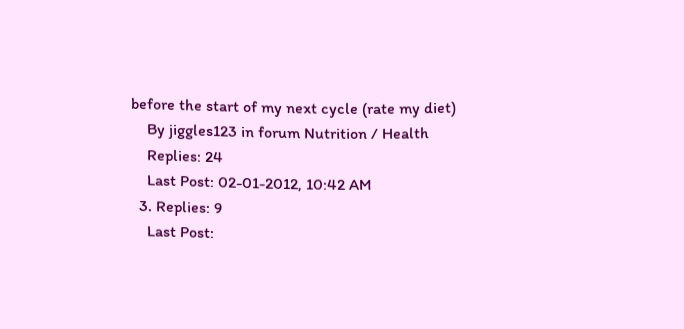before the start of my next cycle (rate my diet)
    By jiggles123 in forum Nutrition / Health
    Replies: 24
    Last Post: 02-01-2012, 10:42 AM
  3. Replies: 9
    Last Post: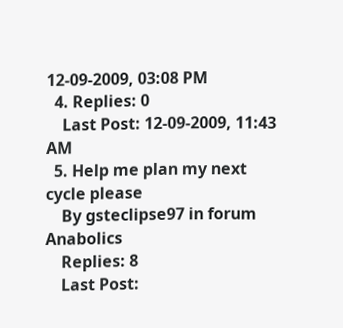12-09-2009, 03:08 PM
  4. Replies: 0
    Last Post: 12-09-2009, 11:43 AM
  5. Help me plan my next cycle please
    By gsteclipse97 in forum Anabolics
    Replies: 8
    Last Post: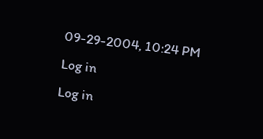09-29-2004, 10:24 PM
Log in
Log in